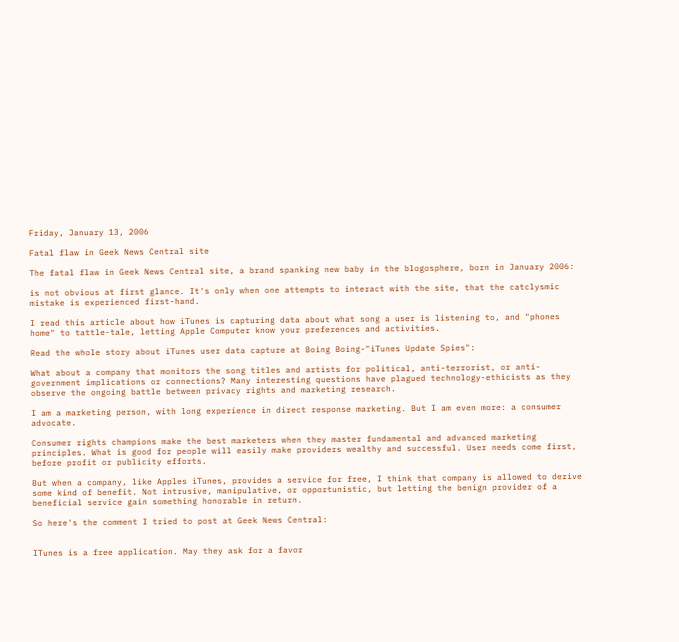Friday, January 13, 2006

Fatal flaw in Geek News Central site

The fatal flaw in Geek News Central site, a brand spanking new baby in the blogosphere, born in January 2006:

is not obvious at first glance. It's only when one attempts to interact with the site, that the catclysmic mistake is experienced first-hand.

I read this article about how iTunes is capturing data about what song a user is listening to, and "phones home" to tattle-tale, letting Apple Computer know your preferences and activities.

Read the whole story about iTunes user data capture at Boing Boing-"iTunes Update Spies":

What about a company that monitors the song titles and artists for political, anti-terrorist, or anti-government implications or connections? Many interesting questions have plagued technology-ethicists as they observe the ongoing battle between privacy rights and marketing research.

I am a marketing person, with long experience in direct response marketing. But I am even more: a consumer advocate.

Consumer rights champions make the best marketers when they master fundamental and advanced marketing principles. What is good for people will easily make providers wealthy and successful. User needs come first, before profit or publicity efforts.

But when a company, like Apples iTunes, provides a service for free, I think that company is allowed to derive some kind of benefit. Not intrusive, manipulative, or opportunistic, but letting the benign provider of a beneficial service gain something honorable in return.

So here's the comment I tried to post at Geek News Central:


ITunes is a free application. May they ask for a favor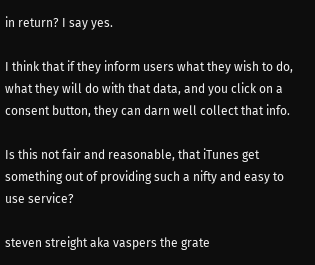in return? I say yes.

I think that if they inform users what they wish to do, what they will do with that data, and you click on a consent button, they can darn well collect that info.

Is this not fair and reasonable, that iTunes get something out of providing such a nifty and easy to use service?

steven streight aka vaspers the grate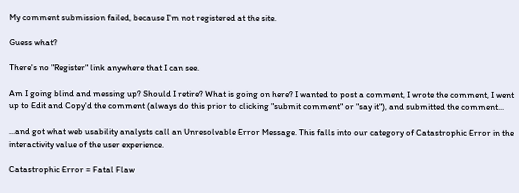My comment submission failed, because I'm not registered at the site.

Guess what?

There's no "Register" link anywhere that I can see.

Am I going blind and messing up? Should I retire? What is going on here? I wanted to post a comment, I wrote the comment, I went up to Edit and Copy'd the comment (always do this prior to clicking "submit comment" or "say it"), and submitted the comment...

...and got what web usability analysts call an Unresolvable Error Message. This falls into our category of Catastrophic Error in the interactivity value of the user experience.

Catastrophic Error = Fatal Flaw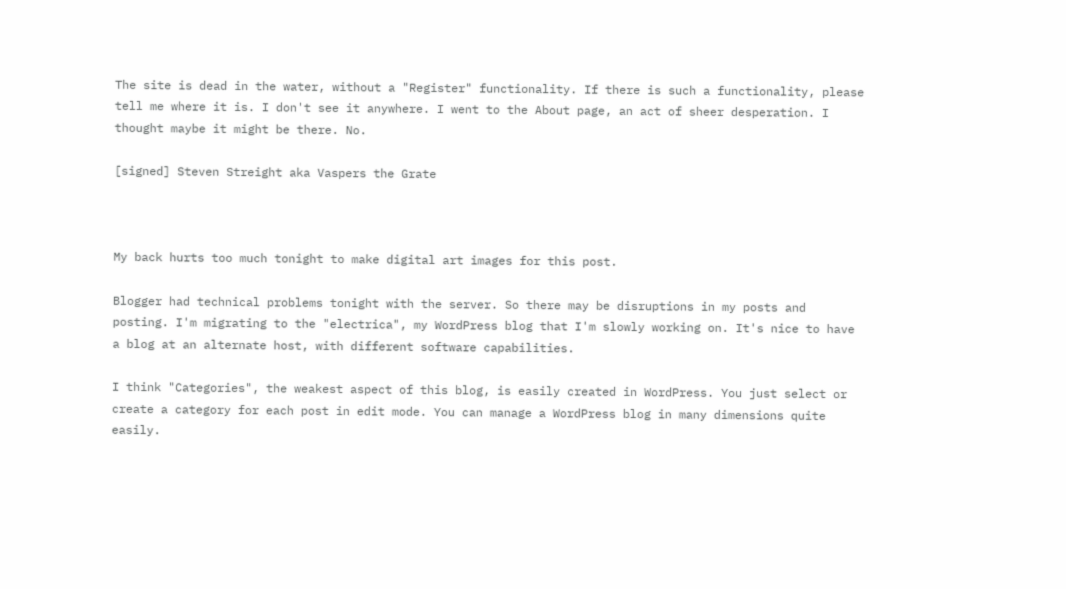The site is dead in the water, without a "Register" functionality. If there is such a functionality, please tell me where it is. I don't see it anywhere. I went to the About page, an act of sheer desperation. I thought maybe it might be there. No.

[signed] Steven Streight aka Vaspers the Grate



My back hurts too much tonight to make digital art images for this post.

Blogger had technical problems tonight with the server. So there may be disruptions in my posts and posting. I'm migrating to the "electrica", my WordPress blog that I'm slowly working on. It's nice to have a blog at an alternate host, with different software capabilities.

I think "Categories", the weakest aspect of this blog, is easily created in WordPress. You just select or create a category for each post in edit mode. You can manage a WordPress blog in many dimensions quite easily.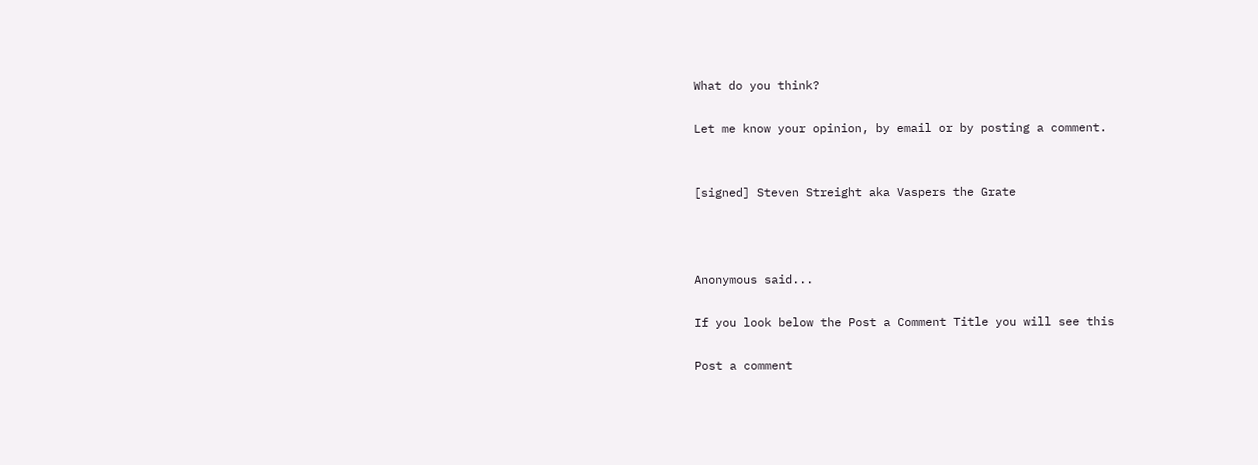What do you think?

Let me know your opinion, by email or by posting a comment.


[signed] Steven Streight aka Vaspers the Grate



Anonymous said...

If you look below the Post a Comment Title you will see this

Post a comment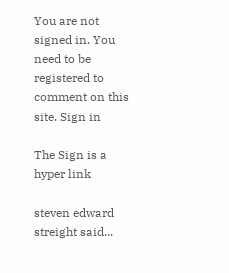You are not signed in. You need to be registered to comment on this site. Sign in

The Sign is a hyper link

steven edward streight said...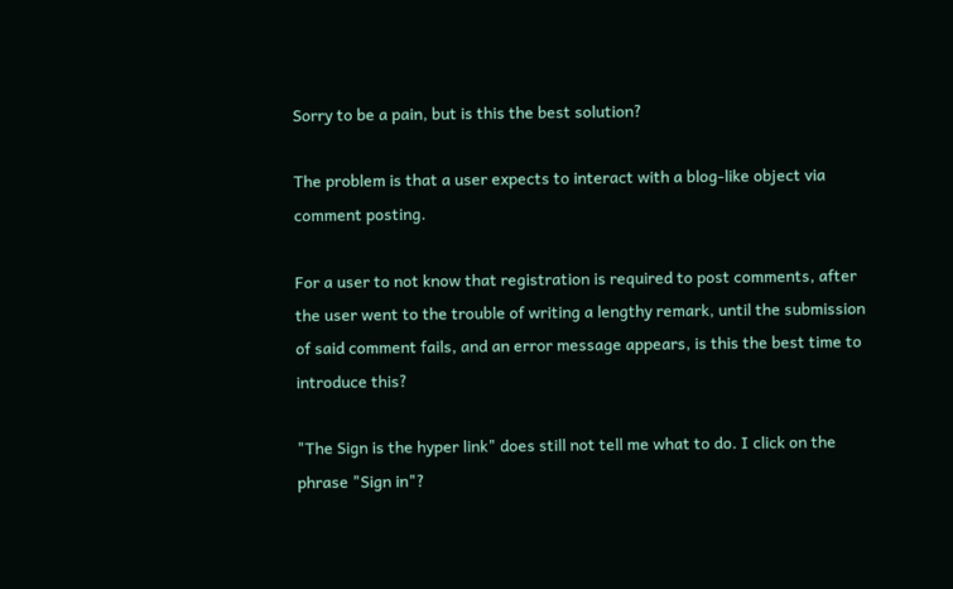Sorry to be a pain, but is this the best solution?

The problem is that a user expects to interact with a blog-like object via comment posting.

For a user to not know that registration is required to post comments, after the user went to the trouble of writing a lengthy remark, until the submission of said comment fails, and an error message appears, is this the best time to introduce this?

"The Sign is the hyper link" does still not tell me what to do. I click on the phrase "Sign in"?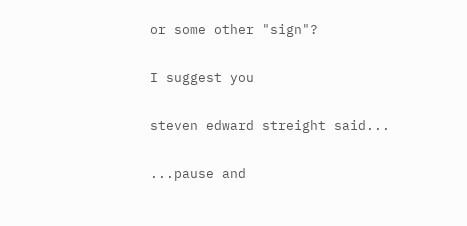or some other "sign"?

I suggest you

steven edward streight said...

...pause and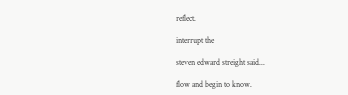reflect.

interrupt the

steven edward streight said...

flow and begin to know.